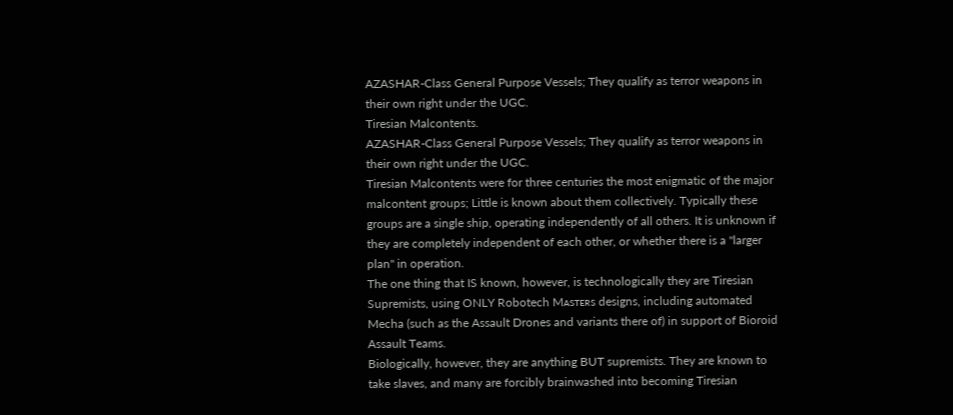AZASHAR-Class General Purpose Vessels; They qualify as terror weapons in their own right under the UGC.
Tiresian Malcontents.
AZASHAR-Class General Purpose Vessels; They qualify as terror weapons in their own right under the UGC.
Tiresian Malcontents were for three centuries the most enigmatic of the major malcontent groups; Little is known about them collectively. Typically these groups are a single ship, operating independently of all others. It is unknown if they are completely independent of each other, or whether there is a "larger plan" in operation.
The one thing that IS known, however, is technologically they are Tiresian Supremists, using ONLY Robotech Mᴀsᴛᴇʀs designs, including automated Mecha (such as the Assault Drones and variants there of) in support of Bioroid Assault Teams.
Biologically, however, they are anything BUT supremists. They are known to take slaves, and many are forcibly brainwashed into becoming Tiresian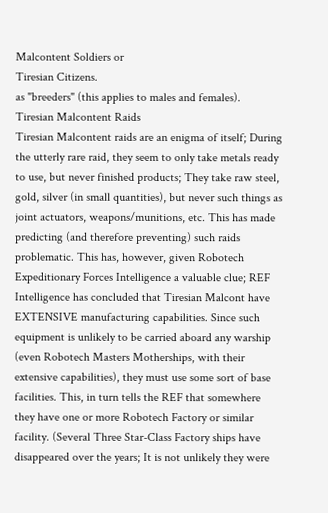Malcontent Soldiers or
Tiresian Citizens.
as "breeders" (this applies to males and females).
Tiresian Malcontent Raids
Tiresian Malcontent raids are an enigma of itself; During the utterly rare raid, they seem to only take metals ready to use, but never finished products; They take raw steel, gold, silver (in small quantities), but never such things as joint actuators, weapons/munitions, etc. This has made predicting (and therefore preventing) such raids problematic. This has, however, given Robotech Expeditionary Forces Intelligence a valuable clue; REF Intelligence has concluded that Tiresian Malcont have EXTENSIVE manufacturing capabilities. Since such equipment is unlikely to be carried aboard any warship (even Robotech Masters Motherships, with their extensive capabilities), they must use some sort of base facilities. This, in turn tells the REF that somewhere they have one or more Robotech Factory or similar facility. (Several Three Star-Class Factory ships have disappeared over the years; It is not unlikely they were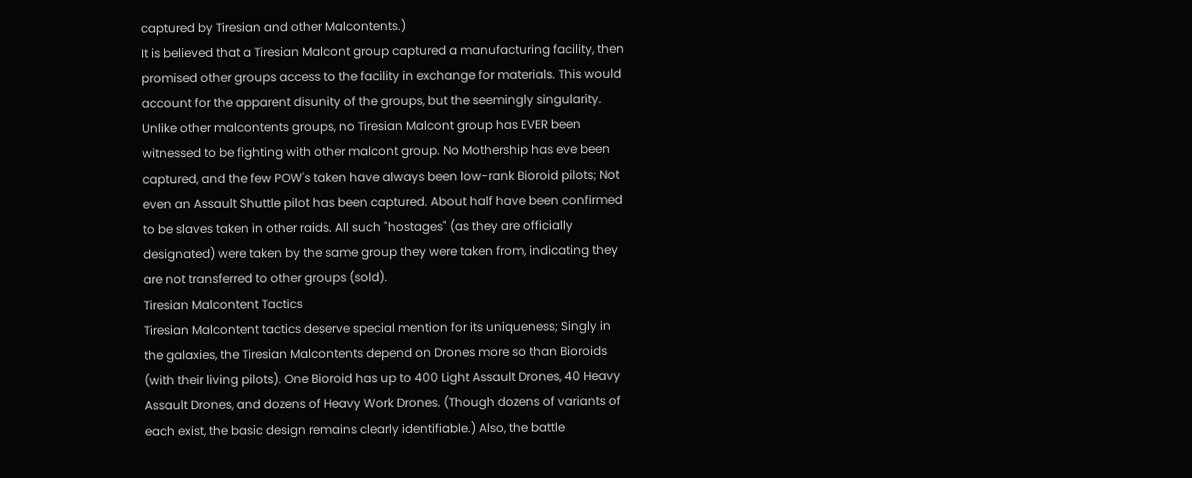captured by Tiresian and other Malcontents.)
It is believed that a Tiresian Malcont group captured a manufacturing facility, then promised other groups access to the facility in exchange for materials. This would account for the apparent disunity of the groups, but the seemingly singularity. Unlike other malcontents groups, no Tiresian Malcont group has EVER been witnessed to be fighting with other malcont group. No Mothership has eve been captured, and the few POW's taken have always been low-rank Bioroid pilots; Not even an Assault Shuttle pilot has been captured. About half have been confirmed to be slaves taken in other raids. All such "hostages" (as they are officially designated) were taken by the same group they were taken from, indicating they are not transferred to other groups (sold).
Tiresian Malcontent Tactics
Tiresian Malcontent tactics deserve special mention for its uniqueness; Singly in the galaxies, the Tiresian Malcontents depend on Drones more so than Bioroids (with their living pilots). One Bioroid has up to 400 Light Assault Drones, 40 Heavy Assault Drones, and dozens of Heavy Work Drones. (Though dozens of variants of each exist, the basic design remains clearly identifiable.) Also, the battle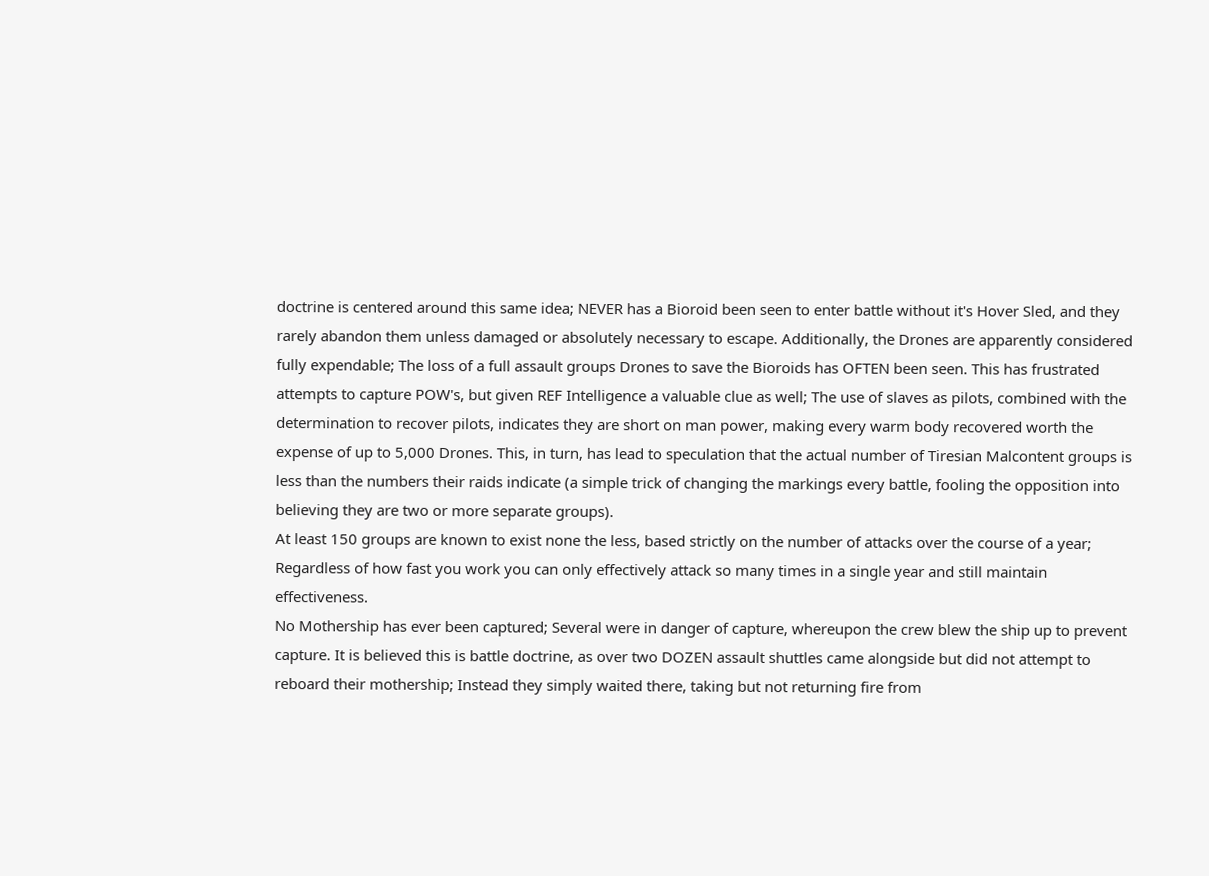doctrine is centered around this same idea; NEVER has a Bioroid been seen to enter battle without it's Hover Sled, and they rarely abandon them unless damaged or absolutely necessary to escape. Additionally, the Drones are apparently considered fully expendable; The loss of a full assault groups Drones to save the Bioroids has OFTEN been seen. This has frustrated attempts to capture POW's, but given REF Intelligence a valuable clue as well; The use of slaves as pilots, combined with the determination to recover pilots, indicates they are short on man power, making every warm body recovered worth the expense of up to 5,000 Drones. This, in turn, has lead to speculation that the actual number of Tiresian Malcontent groups is less than the numbers their raids indicate (a simple trick of changing the markings every battle, fooling the opposition into believing they are two or more separate groups).
At least 150 groups are known to exist none the less, based strictly on the number of attacks over the course of a year; Regardless of how fast you work you can only effectively attack so many times in a single year and still maintain effectiveness.
No Mothership has ever been captured; Several were in danger of capture, whereupon the crew blew the ship up to prevent capture. It is believed this is battle doctrine, as over two DOZEN assault shuttles came alongside but did not attempt to reboard their mothership; Instead they simply waited there, taking but not returning fire from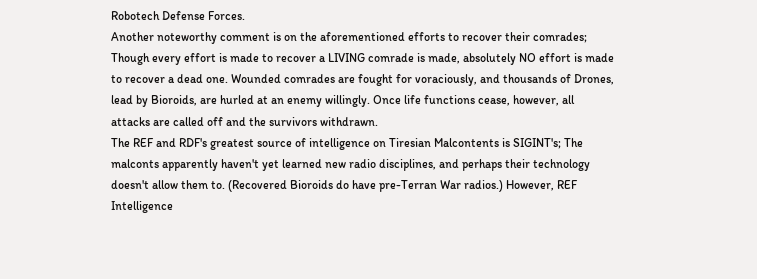Robotech Defense Forces.
Another noteworthy comment is on the aforementioned efforts to recover their comrades; Though every effort is made to recover a LIVING comrade is made, absolutely NO effort is made to recover a dead one. Wounded comrades are fought for voraciously, and thousands of Drones, lead by Bioroids, are hurled at an enemy willingly. Once life functions cease, however, all attacks are called off and the survivors withdrawn.
The REF and RDF's greatest source of intelligence on Tiresian Malcontents is SIGINT's; The malconts apparently haven't yet learned new radio disciplines, and perhaps their technology doesn't allow them to. (Recovered Bioroids do have pre-Terran War radios.) However, REF Intelligence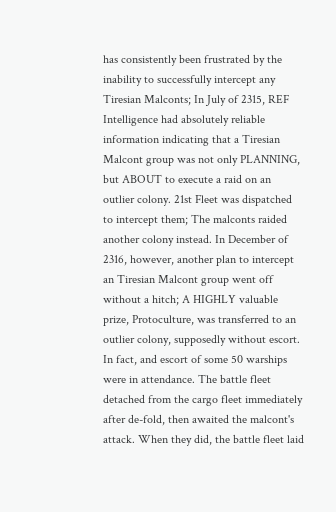has consistently been frustrated by the inability to successfully intercept any Tiresian Malconts; In July of 2315, REF Intelligence had absolutely reliable information indicating that a Tiresian Malcont group was not only PLANNING, but ABOUT to execute a raid on an outlier colony. 21st Fleet was dispatched to intercept them; The malconts raided another colony instead. In December of 2316, however, another plan to intercept an Tiresian Malcont group went off without a hitch; A HIGHLY valuable prize, Protoculture, was transferred to an outlier colony, supposedly without escort. In fact, and escort of some 50 warships were in attendance. The battle fleet detached from the cargo fleet immediately after de-fold, then awaited the malcont's attack. When they did, the battle fleet laid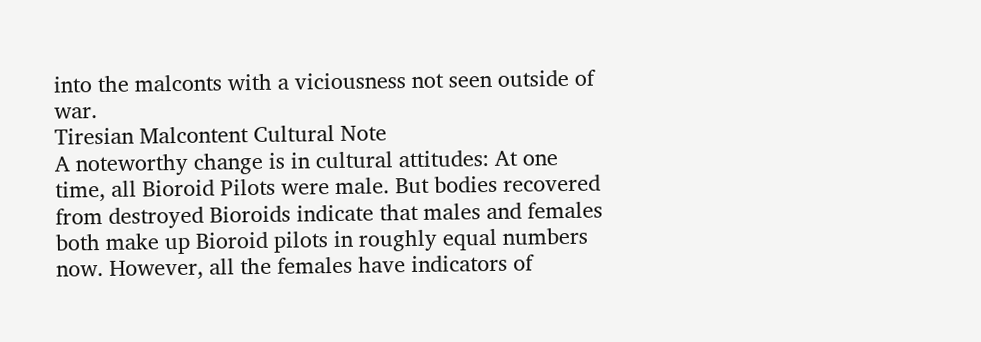into the malconts with a viciousness not seen outside of war.
Tiresian Malcontent Cultural Note
A noteworthy change is in cultural attitudes: At one time, all Bioroid Pilots were male. But bodies recovered from destroyed Bioroids indicate that males and females both make up Bioroid pilots in roughly equal numbers now. However, all the females have indicators of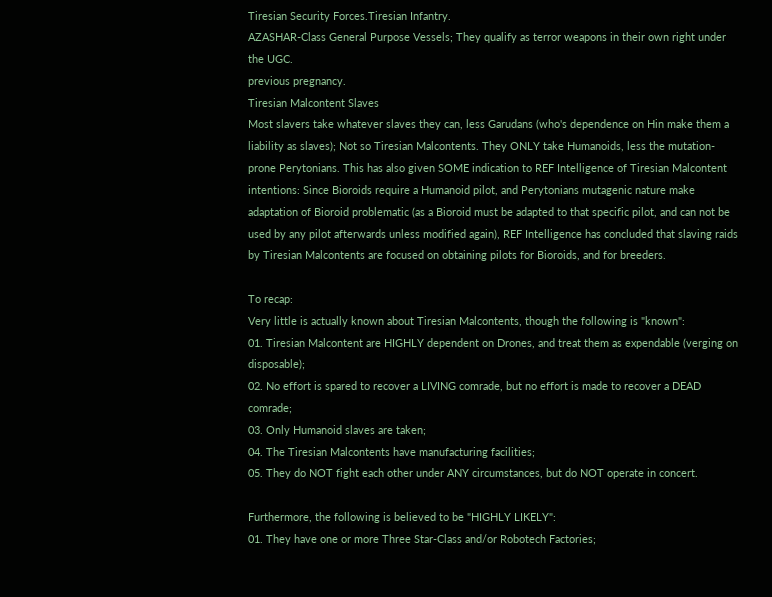Tiresian Security Forces.Tiresian Infantry.
AZASHAR-Class General Purpose Vessels; They qualify as terror weapons in their own right under the UGC.
previous pregnancy.
Tiresian Malcontent Slaves
Most slavers take whatever slaves they can, less Garudans (who's dependence on Hin make them a liability as slaves); Not so Tiresian Malcontents. They ONLY take Humanoids, less the mutation-prone Perytonians. This has also given SOME indication to REF Intelligence of Tiresian Malcontent intentions: Since Bioroids require a Humanoid pilot, and Perytonians mutagenic nature make adaptation of Bioroid problematic (as a Bioroid must be adapted to that specific pilot, and can not be used by any pilot afterwards unless modified again), REF Intelligence has concluded that slaving raids by Tiresian Malcontents are focused on obtaining pilots for Bioroids, and for breeders.

To recap:
Very little is actually known about Tiresian Malcontents, though the following is "known":
01. Tiresian Malcontent are HIGHLY dependent on Drones, and treat them as expendable (verging on disposable);
02. No effort is spared to recover a LIVING comrade, but no effort is made to recover a DEAD comrade;
03. Only Humanoid slaves are taken;
04. The Tiresian Malcontents have manufacturing facilities;
05. They do NOT fight each other under ANY circumstances, but do NOT operate in concert.

Furthermore, the following is believed to be "HIGHLY LIKELY":
01. They have one or more Three Star-Class and/or Robotech Factories;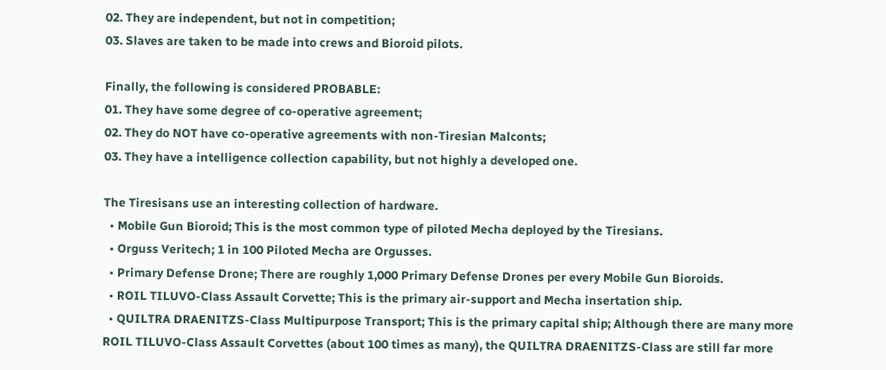02. They are independent, but not in competition;
03. Slaves are taken to be made into crews and Bioroid pilots.

Finally, the following is considered PROBABLE:
01. They have some degree of co-operative agreement;
02. They do NOT have co-operative agreements with non-Tiresian Malconts;
03. They have a intelligence collection capability, but not highly a developed one.

The Tiresisans use an interesting collection of hardware.
  • Mobile Gun Bioroid; This is the most common type of piloted Mecha deployed by the Tiresians.
  • Orguss Veritech; 1 in 100 Piloted Mecha are Orgusses.
  • Primary Defense Drone; There are roughly 1,000 Primary Defense Drones per every Mobile Gun Bioroids.
  • ROIL TILUVO-Class Assault Corvette; This is the primary air-support and Mecha insertation ship.
  • QUILTRA DRAENITZS-Class Multipurpose Transport; This is the primary capital ship; Although there are many more ROIL TILUVO-Class Assault Corvettes (about 100 times as many), the QUILTRA DRAENITZS-Class are still far more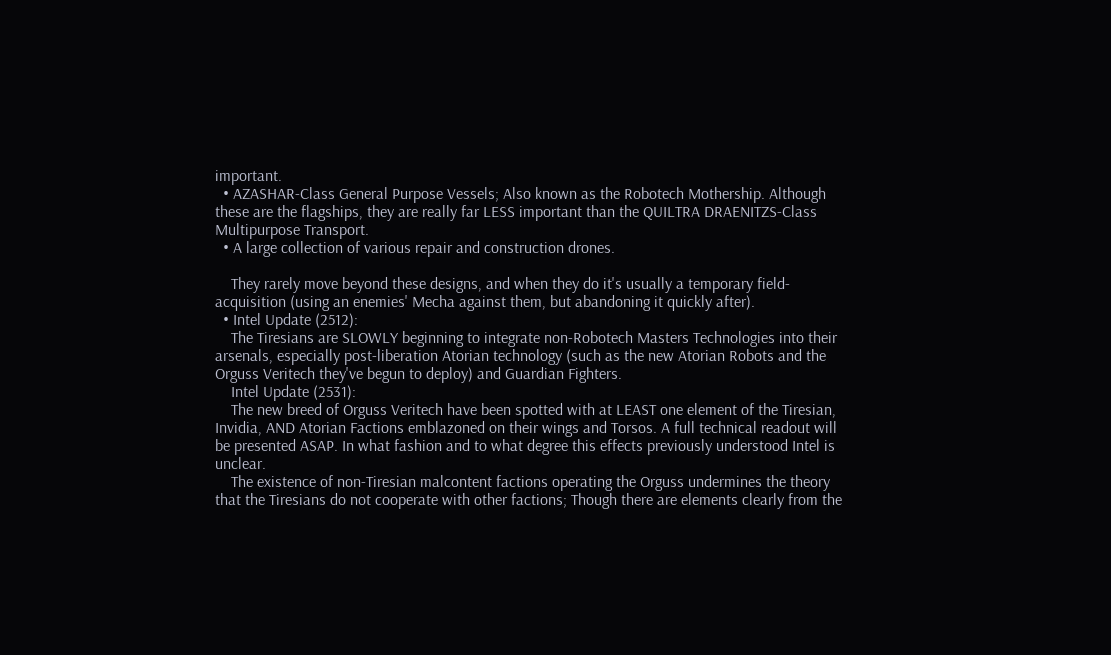important.
  • AZASHAR-Class General Purpose Vessels; Also known as the Robotech Mothership. Although these are the flagships, they are really far LESS important than the QUILTRA DRAENITZS-Class Multipurpose Transport.
  • A large collection of various repair and construction drones.

    They rarely move beyond these designs, and when they do it's usually a temporary field-acquisition (using an enemies' Mecha against them, but abandoning it quickly after).
  • Intel Update (2512):
    The Tiresians are SLOWLY beginning to integrate non-Robotech Masters Technologies into their arsenals, especially post-liberation Atorian technology (such as the new Atorian Robots and the Orguss Veritech they've begun to deploy) and Guardian Fighters.
    Intel Update (2531):
    The new breed of Orguss Veritech have been spotted with at LEAST one element of the Tiresian, Invidia, AND Atorian Factions emblazoned on their wings and Torsos. A full technical readout will be presented ASAP. In what fashion and to what degree this effects previously understood Intel is unclear.
    The existence of non-Tiresian malcontent factions operating the Orguss undermines the theory that the Tiresians do not cooperate with other factions; Though there are elements clearly from the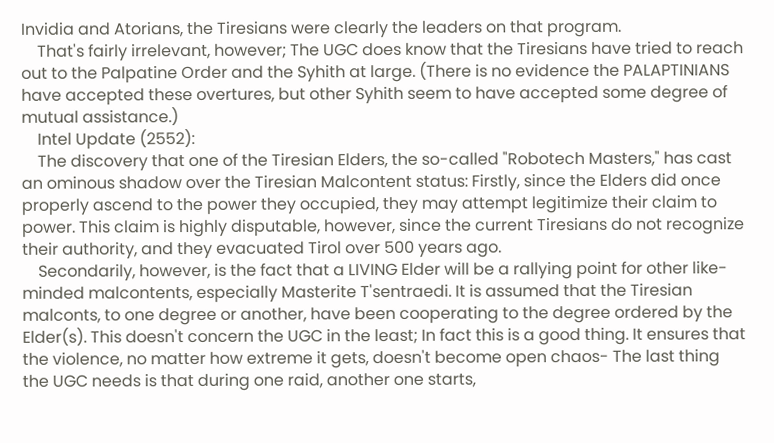Invidia and Atorians, the Tiresians were clearly the leaders on that program.
    That's fairly irrelevant, however; The UGC does know that the Tiresians have tried to reach out to the Palpatine Order and the Syhith at large. (There is no evidence the PALAPTINIANS have accepted these overtures, but other Syhith seem to have accepted some degree of mutual assistance.)
    Intel Update (2552):
    The discovery that one of the Tiresian Elders, the so-called "Robotech Masters," has cast an ominous shadow over the Tiresian Malcontent status: Firstly, since the Elders did once properly ascend to the power they occupied, they may attempt legitimize their claim to power. This claim is highly disputable, however, since the current Tiresians do not recognize their authority, and they evacuated Tirol over 500 years ago.
    Secondarily, however, is the fact that a LIVING Elder will be a rallying point for other like-minded malcontents, especially Masterite T'sentraedi. It is assumed that the Tiresian malconts, to one degree or another, have been cooperating to the degree ordered by the Elder(s). This doesn't concern the UGC in the least; In fact this is a good thing. It ensures that the violence, no matter how extreme it gets, doesn't become open chaos- The last thing the UGC needs is that during one raid, another one starts,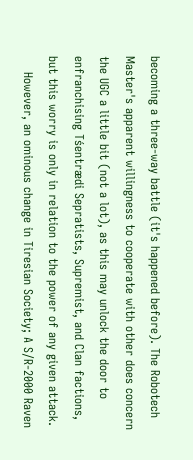becoming a three-way battle (it's happened before). The Robotech Master's apparent willingness to cooperate with other does concern the UGC a little bit (not a lot), as this may unlock the door to enfranchising Tśentrædi Sepratists, Supremist, and Clan factions, but this worry is only in relation to the power of any given attack.
    However, an ominous change in Tiresian Society; A S/R-2000 Raven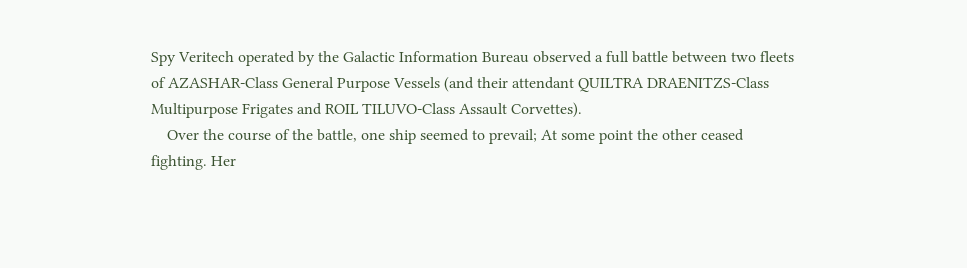Spy Veritech operated by the Galactic Information Bureau observed a full battle between two fleets of AZASHAR-Class General Purpose Vessels (and their attendant QUILTRA DRAENITZS-Class Multipurpose Frigates and ROIL TILUVO-Class Assault Corvettes).
    Over the course of the battle, one ship seemed to prevail; At some point the other ceased fighting. Her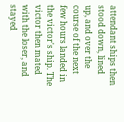attendant ships then stood down, lined up, and over the course of the next few hours landed in the victor's ship. The victor then mated with the loser, and stayed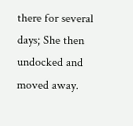there for several days; She then undocked and moved away.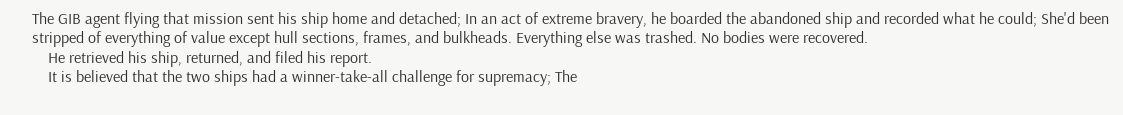The GIB agent flying that mission sent his ship home and detached; In an act of extreme bravery, he boarded the abandoned ship and recorded what he could; She'd been stripped of everything of value except hull sections, frames, and bulkheads. Everything else was trashed. No bodies were recovered.
    He retrieved his ship, returned, and filed his report.
    It is believed that the two ships had a winner-take-all challenge for supremacy; The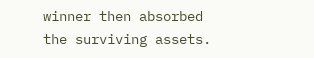winner then absorbed the surviving assets.